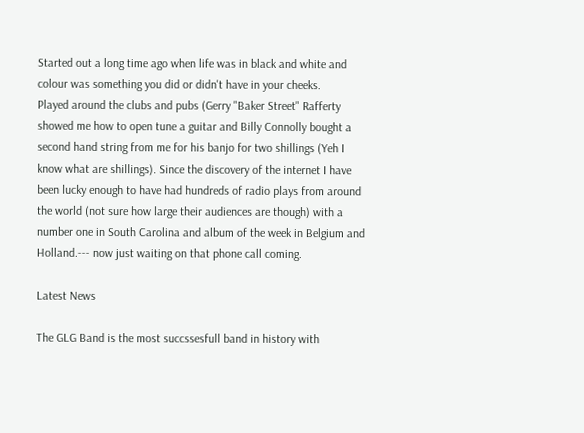Started out a long time ago when life was in black and white and colour was something you did or didn't have in your cheeks.
Played around the clubs and pubs (Gerry "Baker Street" Rafferty showed me how to open tune a guitar and Billy Connolly bought a second hand string from me for his banjo for two shillings (Yeh I know what are shillings). Since the discovery of the internet I have been lucky enough to have had hundreds of radio plays from around the world (not sure how large their audiences are though) with a number one in South Carolina and album of the week in Belgium and Holland.--- now just waiting on that phone call coming.

Latest News

The GLG Band is the most succssesfull band in history with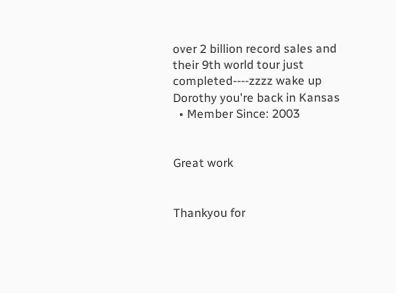over 2 billion record sales and their 9th world tour just completed----zzzz wake up Dorothy you're back in Kansas
  • Member Since: 2003


Great work


Thankyou for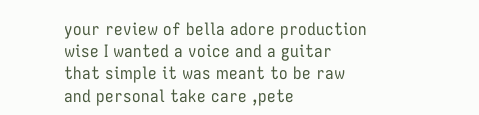your review of bella adore production wise I wanted a voice and a guitar that simple it was meant to be raw and personal take care ,pete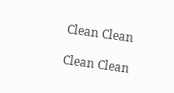Clean Clean

Clean Clean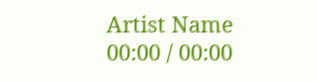Artist Name
00:00 / 00:00